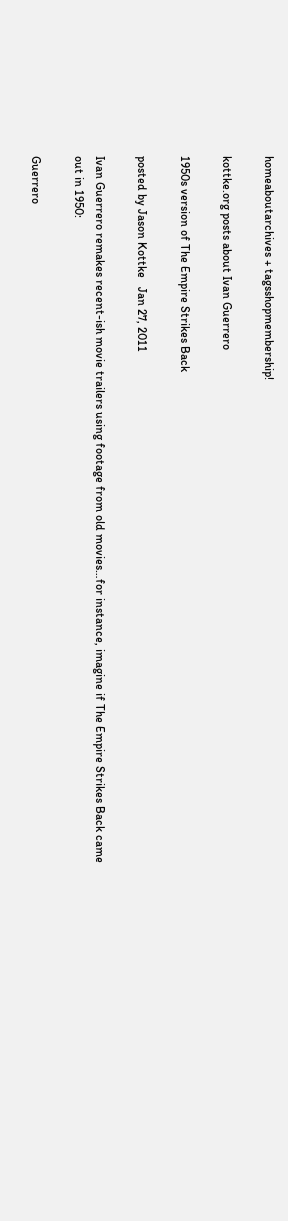homeaboutarchives + tagsshopmembership!

kottke.org posts about Ivan Guerrero

1950s version of The Empire Strikes Back

posted by Jason Kottke   Jan 27, 2011

Ivan Guerrero remakes recent-ish movie trailers using footage from old movies…for instance, imagine if The Empire Strikes Back came out in 1950:

Guerrero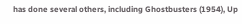has done several others, including Ghostbusters (1954), Up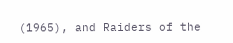(1965), and Raiders of the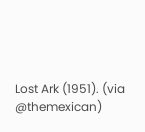Lost Ark (1951). (via @themexican)